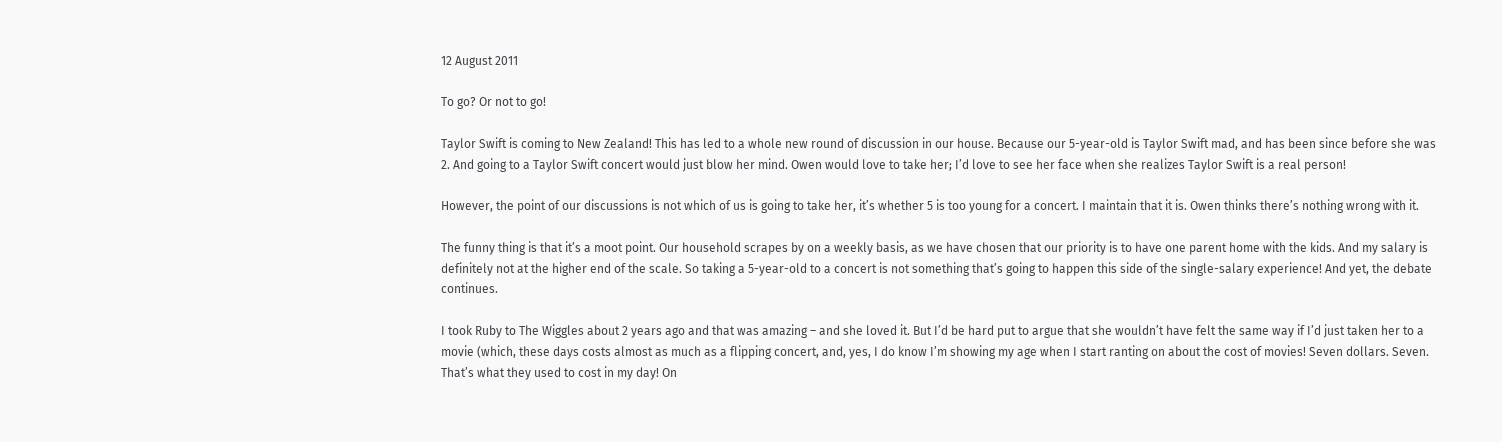12 August 2011

To go? Or not to go!

Taylor Swift is coming to New Zealand! This has led to a whole new round of discussion in our house. Because our 5-year-old is Taylor Swift mad, and has been since before she was 2. And going to a Taylor Swift concert would just blow her mind. Owen would love to take her; I’d love to see her face when she realizes Taylor Swift is a real person!

However, the point of our discussions is not which of us is going to take her, it’s whether 5 is too young for a concert. I maintain that it is. Owen thinks there’s nothing wrong with it.

The funny thing is that it’s a moot point. Our household scrapes by on a weekly basis, as we have chosen that our priority is to have one parent home with the kids. And my salary is definitely not at the higher end of the scale. So taking a 5-year-old to a concert is not something that’s going to happen this side of the single-salary experience! And yet, the debate continues.

I took Ruby to The Wiggles about 2 years ago and that was amazing – and she loved it. But I’d be hard put to argue that she wouldn’t have felt the same way if I’d just taken her to a movie (which, these days costs almost as much as a flipping concert, and, yes, I do know I’m showing my age when I start ranting on about the cost of movies! Seven dollars. Seven. That’s what they used to cost in my day! On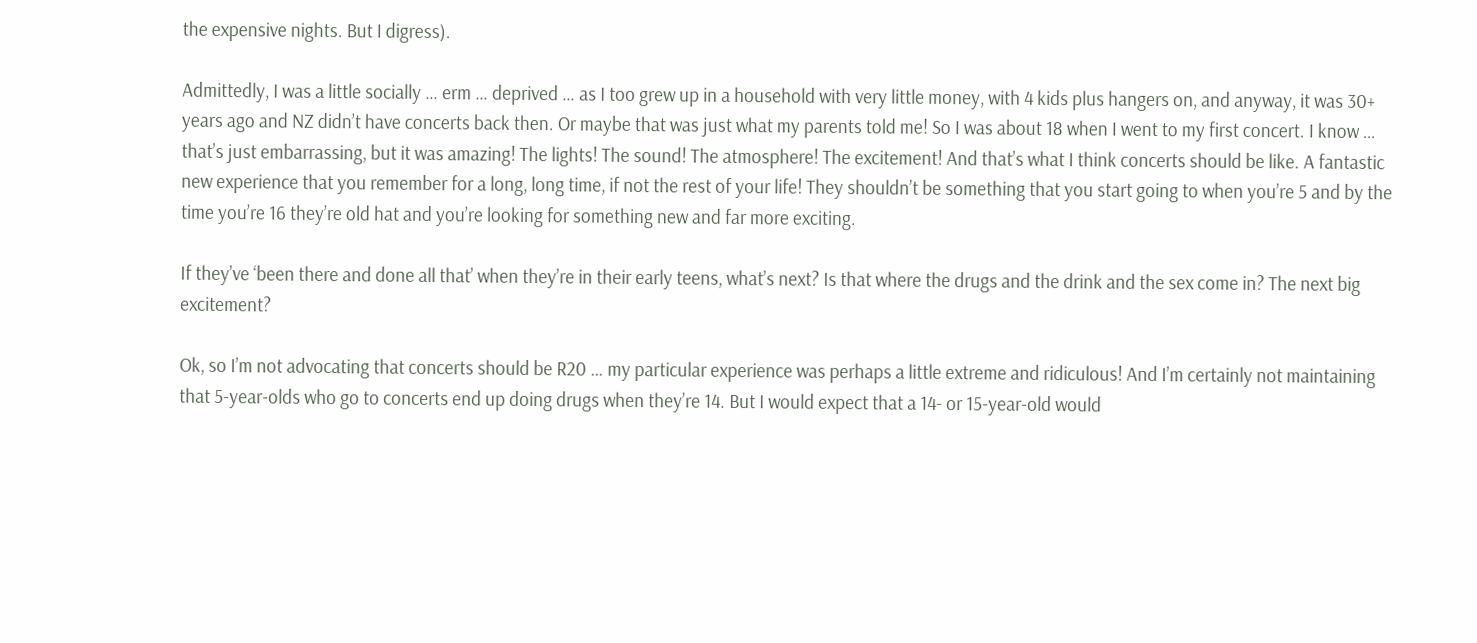the expensive nights. But I digress).

Admittedly, I was a little socially … erm … deprived … as I too grew up in a household with very little money, with 4 kids plus hangers on, and anyway, it was 30+ years ago and NZ didn’t have concerts back then. Or maybe that was just what my parents told me! So I was about 18 when I went to my first concert. I know … that’s just embarrassing, but it was amazing! The lights! The sound! The atmosphere! The excitement! And that’s what I think concerts should be like. A fantastic new experience that you remember for a long, long time, if not the rest of your life! They shouldn’t be something that you start going to when you’re 5 and by the time you’re 16 they’re old hat and you’re looking for something new and far more exciting.

If they’ve ‘been there and done all that’ when they’re in their early teens, what’s next? Is that where the drugs and the drink and the sex come in? The next big excitement?

Ok, so I’m not advocating that concerts should be R20 … my particular experience was perhaps a little extreme and ridiculous! And I’m certainly not maintaining that 5-year-olds who go to concerts end up doing drugs when they’re 14. But I would expect that a 14- or 15-year-old would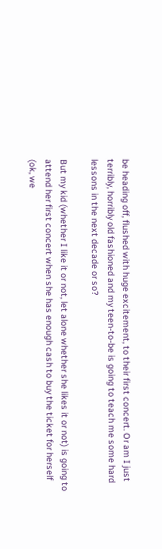be heading off, flushed with huge excitement, to their first concert. Or am I just terribly, horribly old fashioned and my teen-to-be is going to teach me some hard lessons in the next decade or so?

But my kid (whether I like it or not, let alone whether she likes it or not) is going to attend her first concert when she has enough cash to buy the ticket for herself (ok, we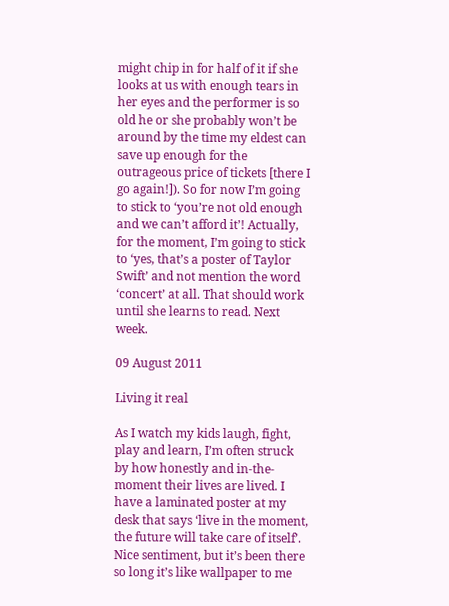might chip in for half of it if she looks at us with enough tears in her eyes and the performer is so old he or she probably won’t be around by the time my eldest can save up enough for the outrageous price of tickets [there I go again!]). So for now I’m going to stick to ‘you’re not old enough and we can’t afford it’! Actually, for the moment, I’m going to stick to ‘yes, that’s a poster of Taylor Swift’ and not mention the word ‘concert’ at all. That should work until she learns to read. Next week.

09 August 2011

Living it real

As I watch my kids laugh, fight, play and learn, I’m often struck by how honestly and in-the-moment their lives are lived. I have a laminated poster at my desk that says ‘live in the moment, the future will take care of itself’. Nice sentiment, but it’s been there so long it’s like wallpaper to me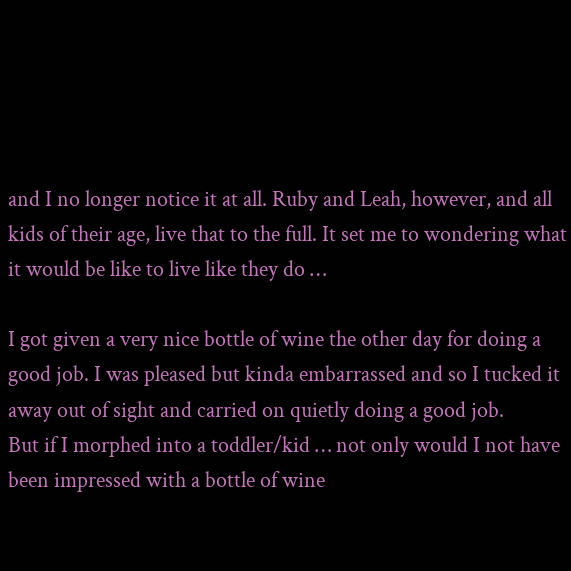and I no longer notice it at all. Ruby and Leah, however, and all kids of their age, live that to the full. It set me to wondering what it would be like to live like they do …

I got given a very nice bottle of wine the other day for doing a good job. I was pleased but kinda embarrassed and so I tucked it away out of sight and carried on quietly doing a good job.
But if I morphed into a toddler/kid … not only would I not have been impressed with a bottle of wine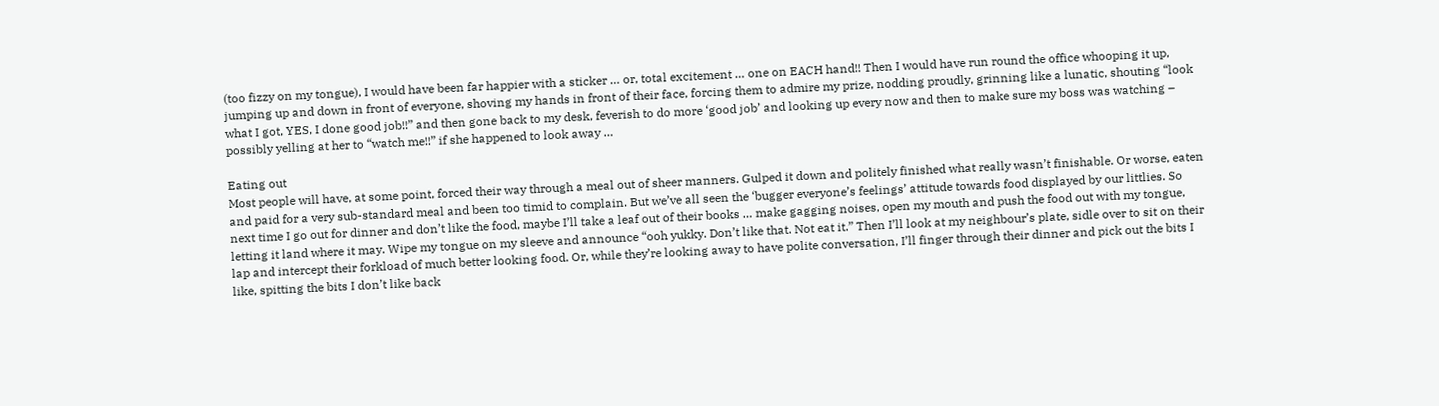(too fizzy on my tongue), I would have been far happier with a sticker … or, total excitement … one on EACH hand!! Then I would have run round the office whooping it up, jumping up and down in front of everyone, shoving my hands in front of their face, forcing them to admire my prize, nodding proudly, grinning like a lunatic, shouting “look what I got, YES, I done good job!!” and then gone back to my desk, feverish to do more ‘good job’ and looking up every now and then to make sure my boss was watching – possibly yelling at her to “watch me!!” if she happened to look away …

Eating out
Most people will have, at some point, forced their way through a meal out of sheer manners. Gulped it down and politely finished what really wasn’t finishable. Or worse, eaten and paid for a very sub-standard meal and been too timid to complain. But we’ve all seen the ‘bugger everyone’s feelings’ attitude towards food displayed by our littlies. So next time I go out for dinner and don’t like the food, maybe I’ll take a leaf out of their books … make gagging noises, open my mouth and push the food out with my tongue, letting it land where it may. Wipe my tongue on my sleeve and announce “ooh yukky. Don’t like that. Not eat it.” Then I’ll look at my neighbour’s plate, sidle over to sit on their lap and intercept their forkload of much better looking food. Or, while they’re looking away to have polite conversation, I’ll finger through their dinner and pick out the bits I like, spitting the bits I don’t like back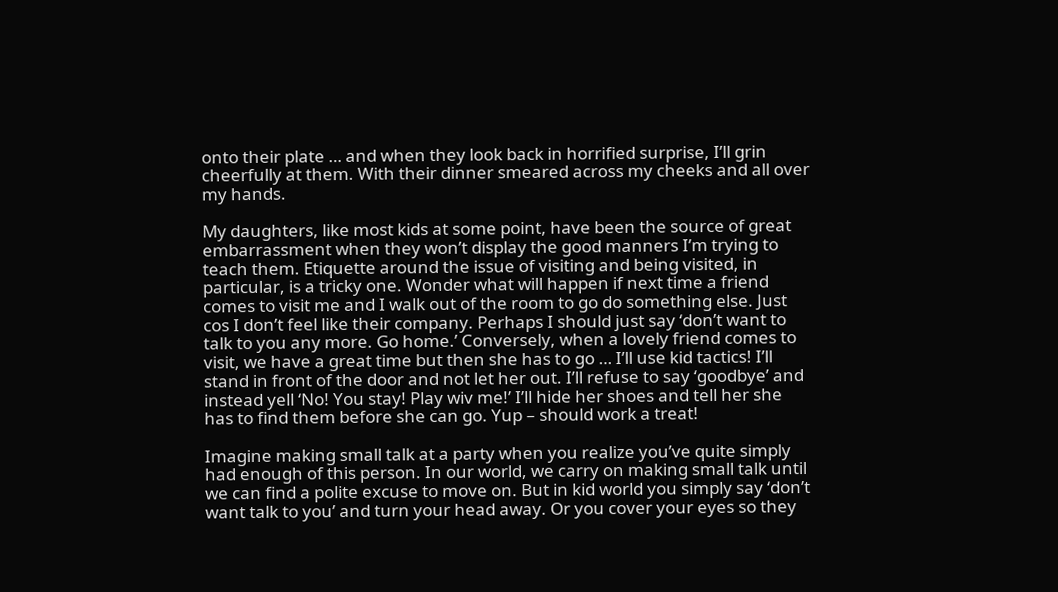onto their plate … and when they look back in horrified surprise, I’ll grin cheerfully at them. With their dinner smeared across my cheeks and all over my hands.

My daughters, like most kids at some point, have been the source of great embarrassment when they won’t display the good manners I’m trying to teach them. Etiquette around the issue of visiting and being visited, in particular, is a tricky one. Wonder what will happen if next time a friend comes to visit me and I walk out of the room to go do something else. Just cos I don’t feel like their company. Perhaps I should just say ‘don’t want to talk to you any more. Go home.’ Conversely, when a lovely friend comes to visit, we have a great time but then she has to go … I’ll use kid tactics! I’ll stand in front of the door and not let her out. I’ll refuse to say ‘goodbye’ and instead yell ‘No! You stay! Play wiv me!’ I’ll hide her shoes and tell her she has to find them before she can go. Yup – should work a treat!

Imagine making small talk at a party when you realize you’ve quite simply had enough of this person. In our world, we carry on making small talk until we can find a polite excuse to move on. But in kid world you simply say ‘don’t want talk to you’ and turn your head away. Or you cover your eyes so they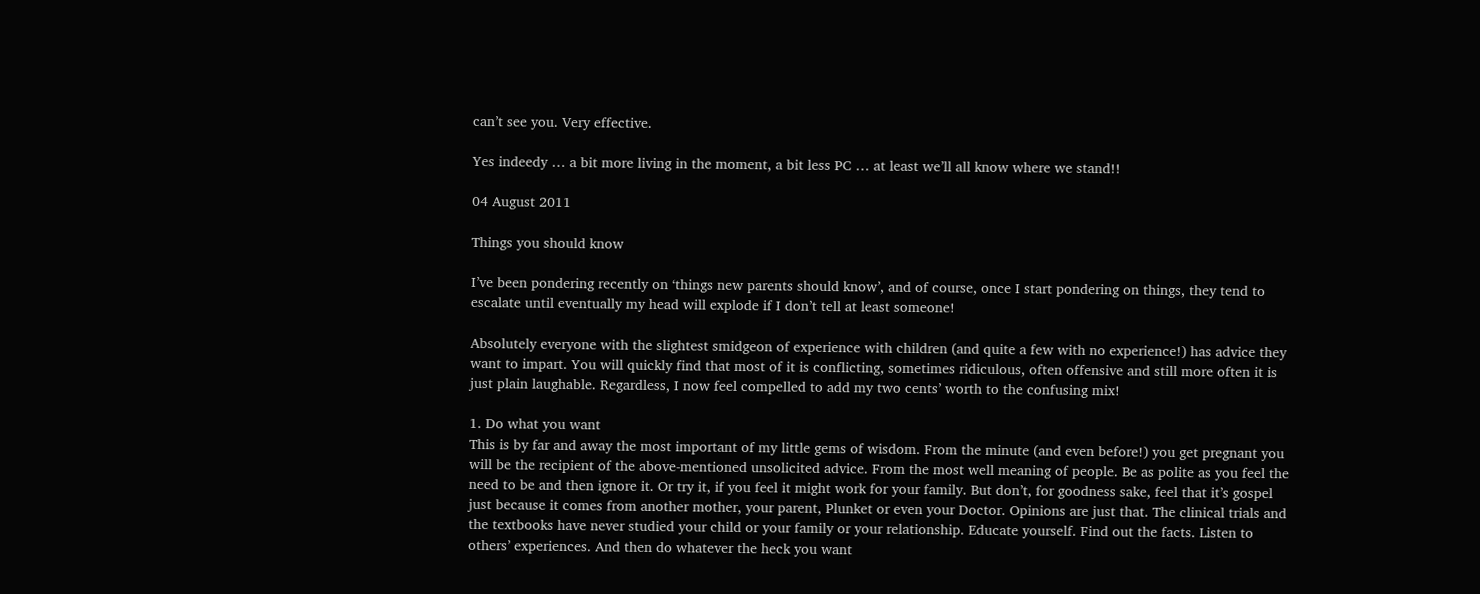can’t see you. Very effective.

Yes indeedy … a bit more living in the moment, a bit less PC … at least we’ll all know where we stand!!

04 August 2011

Things you should know

I’ve been pondering recently on ‘things new parents should know’, and of course, once I start pondering on things, they tend to escalate until eventually my head will explode if I don’t tell at least someone!

Absolutely everyone with the slightest smidgeon of experience with children (and quite a few with no experience!) has advice they want to impart. You will quickly find that most of it is conflicting, sometimes ridiculous, often offensive and still more often it is just plain laughable. Regardless, I now feel compelled to add my two cents’ worth to the confusing mix!

1. Do what you want
This is by far and away the most important of my little gems of wisdom. From the minute (and even before!) you get pregnant you will be the recipient of the above-mentioned unsolicited advice. From the most well meaning of people. Be as polite as you feel the need to be and then ignore it. Or try it, if you feel it might work for your family. But don’t, for goodness sake, feel that it’s gospel just because it comes from another mother, your parent, Plunket or even your Doctor. Opinions are just that. The clinical trials and the textbooks have never studied your child or your family or your relationship. Educate yourself. Find out the facts. Listen to others’ experiences. And then do whatever the heck you want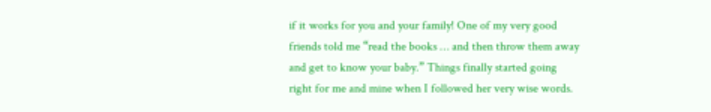if it works for you and your family! One of my very good friends told me “read the books … and then throw them away and get to know your baby.” Things finally started going right for me and mine when I followed her very wise words.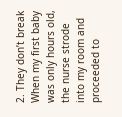2. They don’t break
When my first baby was only hours old, the nurse strode into my room and proceeded to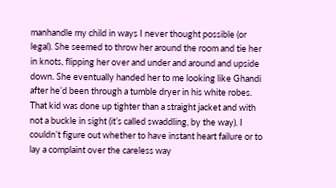manhandle my child in ways I never thought possible (or legal). She seemed to throw her around the room and tie her in knots, flipping her over and under and around and upside down. She eventually handed her to me looking like Ghandi after he’d been through a tumble dryer in his white robes. That kid was done up tighter than a straight jacket and with not a buckle in sight (it’s called swaddling, by the way). I couldn’t figure out whether to have instant heart failure or to lay a complaint over the careless way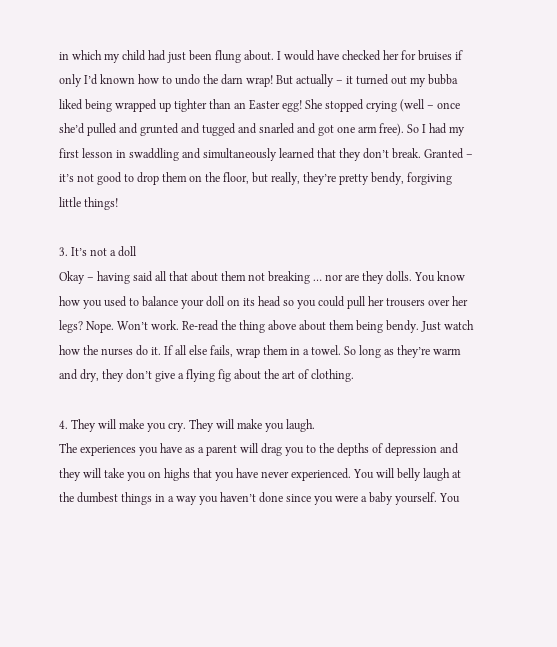in which my child had just been flung about. I would have checked her for bruises if only I’d known how to undo the darn wrap! But actually – it turned out my bubba liked being wrapped up tighter than an Easter egg! She stopped crying (well – once she’d pulled and grunted and tugged and snarled and got one arm free). So I had my first lesson in swaddling and simultaneously learned that they don’t break. Granted – it’s not good to drop them on the floor, but really, they’re pretty bendy, forgiving little things!

3. It’s not a doll
Okay – having said all that about them not breaking … nor are they dolls. You know how you used to balance your doll on its head so you could pull her trousers over her legs? Nope. Won’t work. Re-read the thing above about them being bendy. Just watch how the nurses do it. If all else fails, wrap them in a towel. So long as they’re warm and dry, they don’t give a flying fig about the art of clothing.

4. They will make you cry. They will make you laugh.
The experiences you have as a parent will drag you to the depths of depression and they will take you on highs that you have never experienced. You will belly laugh at the dumbest things in a way you haven’t done since you were a baby yourself. You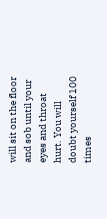will sit on the floor and sob until your eyes and throat hurt. You will doubt yourself 100 times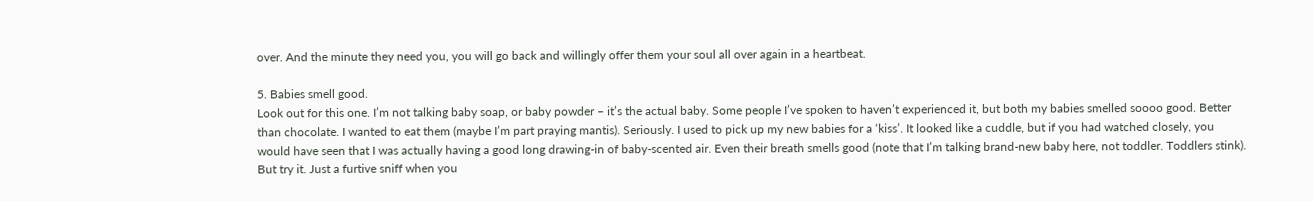over. And the minute they need you, you will go back and willingly offer them your soul all over again in a heartbeat.

5. Babies smell good.
Look out for this one. I’m not talking baby soap, or baby powder – it’s the actual baby. Some people I’ve spoken to haven’t experienced it, but both my babies smelled soooo good. Better than chocolate. I wanted to eat them (maybe I’m part praying mantis). Seriously. I used to pick up my new babies for a ‘kiss’. It looked like a cuddle, but if you had watched closely, you would have seen that I was actually having a good long drawing-in of baby-scented air. Even their breath smells good (note that I’m talking brand-new baby here, not toddler. Toddlers stink). But try it. Just a furtive sniff when you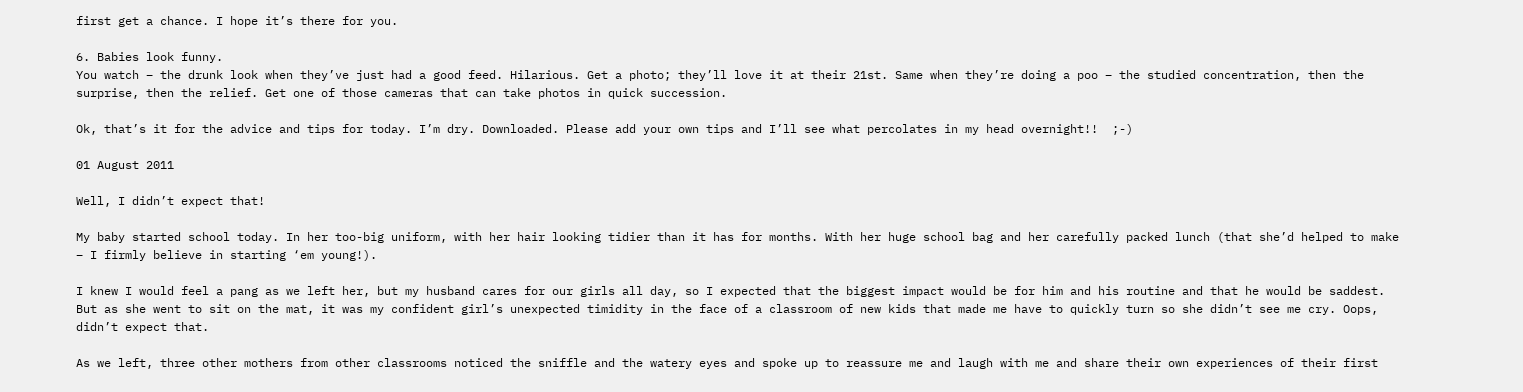first get a chance. I hope it’s there for you.

6. Babies look funny.
You watch – the drunk look when they’ve just had a good feed. Hilarious. Get a photo; they’ll love it at their 21st. Same when they’re doing a poo – the studied concentration, then the surprise, then the relief. Get one of those cameras that can take photos in quick succession.

Ok, that’s it for the advice and tips for today. I’m dry. Downloaded. Please add your own tips and I’ll see what percolates in my head overnight!!  ;-)

01 August 2011

Well, I didn’t expect that!

My baby started school today. In her too-big uniform, with her hair looking tidier than it has for months. With her huge school bag and her carefully packed lunch (that she’d helped to make – I firmly believe in starting ‘em young!).

I knew I would feel a pang as we left her, but my husband cares for our girls all day, so I expected that the biggest impact would be for him and his routine and that he would be saddest. But as she went to sit on the mat, it was my confident girl’s unexpected timidity in the face of a classroom of new kids that made me have to quickly turn so she didn’t see me cry. Oops, didn’t expect that.

As we left, three other mothers from other classrooms noticed the sniffle and the watery eyes and spoke up to reassure me and laugh with me and share their own experiences of their first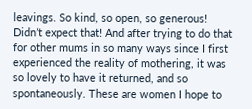leavings. So kind, so open, so generous! Didn’t expect that! And after trying to do that for other mums in so many ways since I first experienced the reality of mothering, it was so lovely to have it returned, and so spontaneously. These are women I hope to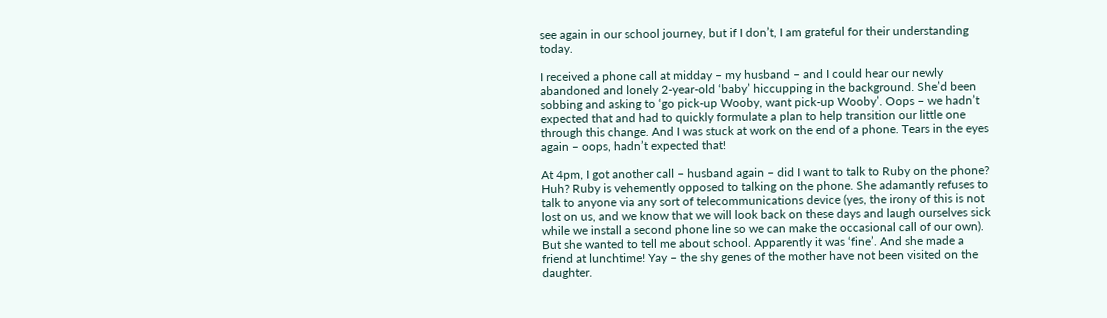see again in our school journey, but if I don’t, I am grateful for their understanding today.

I received a phone call at midday – my husband – and I could hear our newly abandoned and lonely 2-year-old ‘baby’ hiccupping in the background. She’d been sobbing and asking to ‘go pick-up Wooby, want pick-up Wooby’. Oops – we hadn’t expected that and had to quickly formulate a plan to help transition our little one through this change. And I was stuck at work on the end of a phone. Tears in the eyes again – oops, hadn’t expected that!

At 4pm, I got another call – husband again – did I want to talk to Ruby on the phone? Huh? Ruby is vehemently opposed to talking on the phone. She adamantly refuses to talk to anyone via any sort of telecommunications device (yes, the irony of this is not lost on us, and we know that we will look back on these days and laugh ourselves sick while we install a second phone line so we can make the occasional call of our own). But she wanted to tell me about school. Apparently it was ‘fine’. And she made a friend at lunchtime! Yay – the shy genes of the mother have not been visited on the daughter.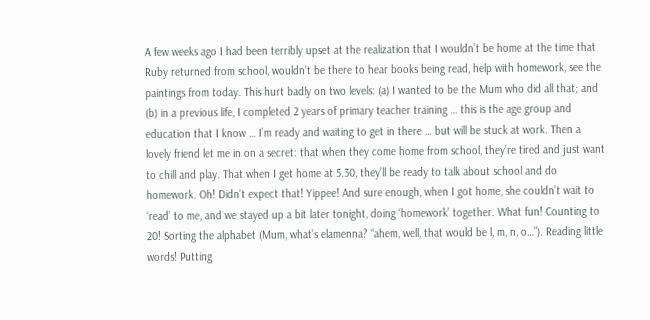A few weeks ago I had been terribly upset at the realization that I wouldn’t be home at the time that Ruby returned from school, wouldn’t be there to hear books being read, help with homework, see the paintings from today. This hurt badly on two levels: (a) I wanted to be the Mum who did all that; and (b) in a previous life, I completed 2 years of primary teacher training … this is the age group and education that I know … I’m ready and waiting to get in there … but will be stuck at work. Then a lovely friend let me in on a secret: that when they come home from school, they’re tired and just want to chill and play. That when I get home at 5.30, they’ll be ready to talk about school and do homework. Oh! Didn’t expect that! Yippee! And sure enough, when I got home, she couldn’t wait to ‘read’ to me, and we stayed up a bit later tonight, doing ‘homework’ together. What fun! Counting to 20! Sorting the alphabet (Mum, what’s elamenna? “ahem, well, that would be l, m, n, o…”). Reading little words! Putting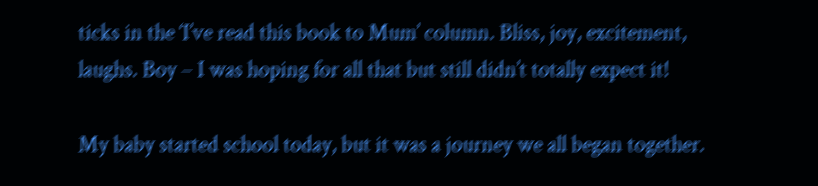ticks in the ‘I’ve read this book to Mum’ column. Bliss, joy, excitement, laughs. Boy – I was hoping for all that but still didn’t totally expect it!

My baby started school today, but it was a journey we all began together.